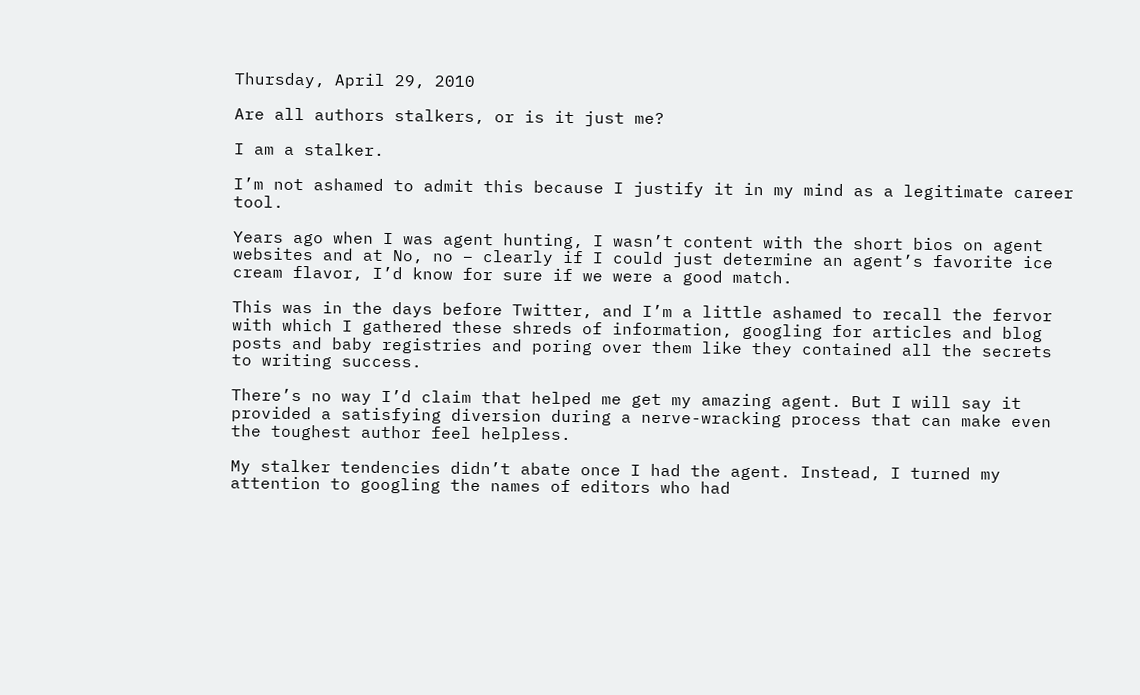Thursday, April 29, 2010

Are all authors stalkers, or is it just me?

I am a stalker.

I’m not ashamed to admit this because I justify it in my mind as a legitimate career tool.

Years ago when I was agent hunting, I wasn’t content with the short bios on agent websites and at No, no – clearly if I could just determine an agent’s favorite ice cream flavor, I’d know for sure if we were a good match.

This was in the days before Twitter, and I’m a little ashamed to recall the fervor with which I gathered these shreds of information, googling for articles and blog posts and baby registries and poring over them like they contained all the secrets to writing success.

There’s no way I’d claim that helped me get my amazing agent. But I will say it provided a satisfying diversion during a nerve-wracking process that can make even the toughest author feel helpless.

My stalker tendencies didn’t abate once I had the agent. Instead, I turned my attention to googling the names of editors who had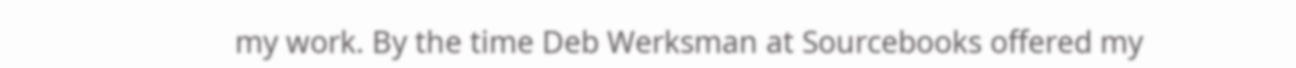my work. By the time Deb Werksman at Sourcebooks offered my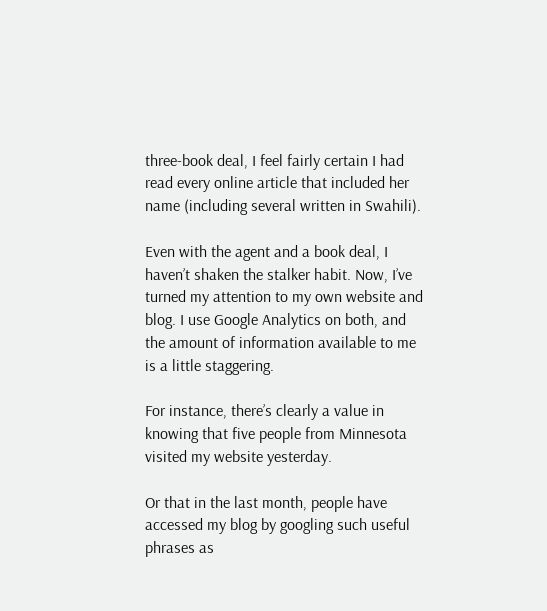three-book deal, I feel fairly certain I had read every online article that included her name (including several written in Swahili).

Even with the agent and a book deal, I haven’t shaken the stalker habit. Now, I’ve turned my attention to my own website and blog. I use Google Analytics on both, and the amount of information available to me is a little staggering.

For instance, there’s clearly a value in knowing that five people from Minnesota visited my website yesterday.

Or that in the last month, people have accessed my blog by googling such useful phrases as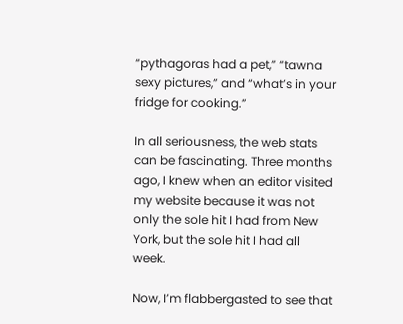“pythagoras had a pet,” “tawna sexy pictures,” and “what’s in your fridge for cooking.”

In all seriousness, the web stats can be fascinating. Three months ago, I knew when an editor visited my website because it was not only the sole hit I had from New York, but the sole hit I had all week.

Now, I’m flabbergasted to see that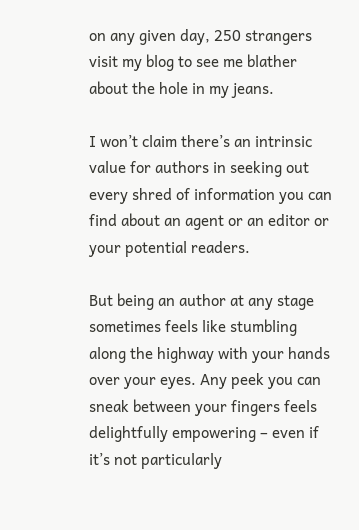on any given day, 250 strangers visit my blog to see me blather about the hole in my jeans.

I won’t claim there’s an intrinsic value for authors in seeking out every shred of information you can find about an agent or an editor or your potential readers.

But being an author at any stage sometimes feels like stumbling along the highway with your hands over your eyes. Any peek you can sneak between your fingers feels delightfully empowering – even if it’s not particularly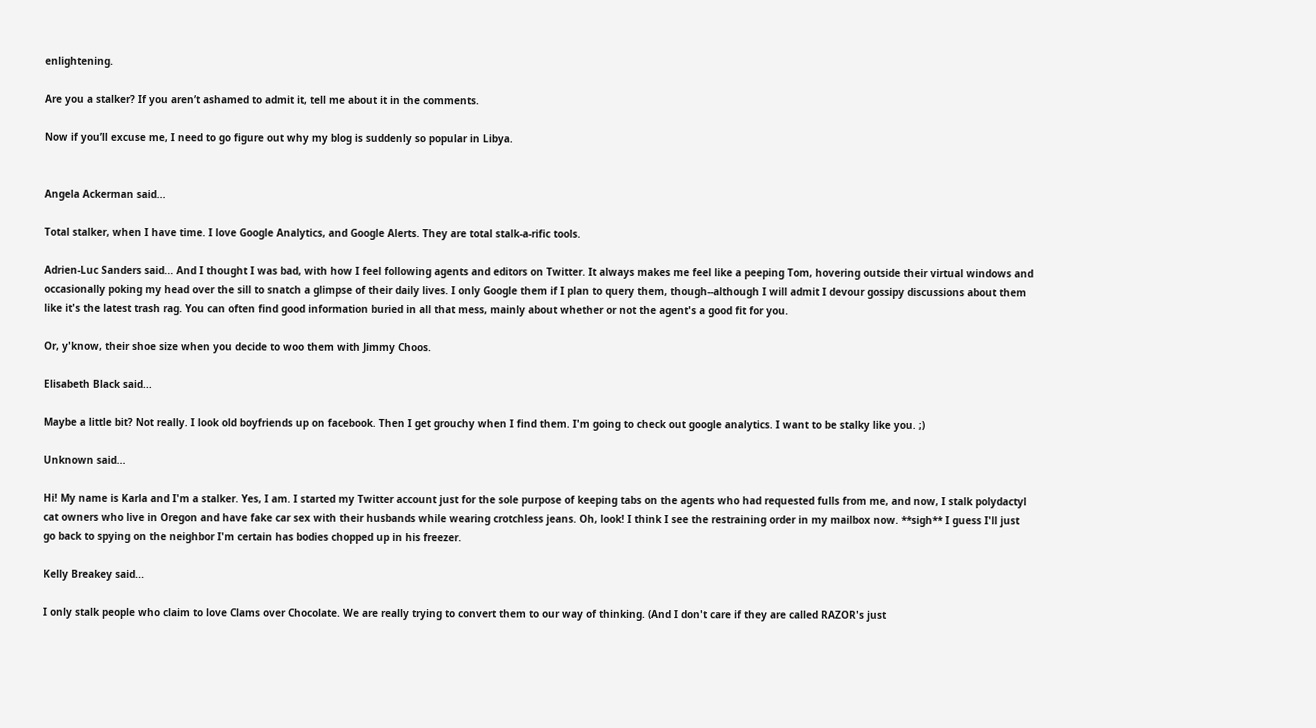enlightening.

Are you a stalker? If you aren’t ashamed to admit it, tell me about it in the comments.

Now if you’ll excuse me, I need to go figure out why my blog is suddenly so popular in Libya.


Angela Ackerman said...

Total stalker, when I have time. I love Google Analytics, and Google Alerts. They are total stalk-a-rific tools.

Adrien-Luc Sanders said... And I thought I was bad, with how I feel following agents and editors on Twitter. It always makes me feel like a peeping Tom, hovering outside their virtual windows and occasionally poking my head over the sill to snatch a glimpse of their daily lives. I only Google them if I plan to query them, though--although I will admit I devour gossipy discussions about them like it's the latest trash rag. You can often find good information buried in all that mess, mainly about whether or not the agent's a good fit for you.

Or, y'know, their shoe size when you decide to woo them with Jimmy Choos.

Elisabeth Black said...

Maybe a little bit? Not really. I look old boyfriends up on facebook. Then I get grouchy when I find them. I'm going to check out google analytics. I want to be stalky like you. ;)

Unknown said...

Hi! My name is Karla and I'm a stalker. Yes, I am. I started my Twitter account just for the sole purpose of keeping tabs on the agents who had requested fulls from me, and now, I stalk polydactyl cat owners who live in Oregon and have fake car sex with their husbands while wearing crotchless jeans. Oh, look! I think I see the restraining order in my mailbox now. **sigh** I guess I'll just go back to spying on the neighbor I'm certain has bodies chopped up in his freezer.

Kelly Breakey said...

I only stalk people who claim to love Clams over Chocolate. We are really trying to convert them to our way of thinking. (And I don't care if they are called RAZOR's just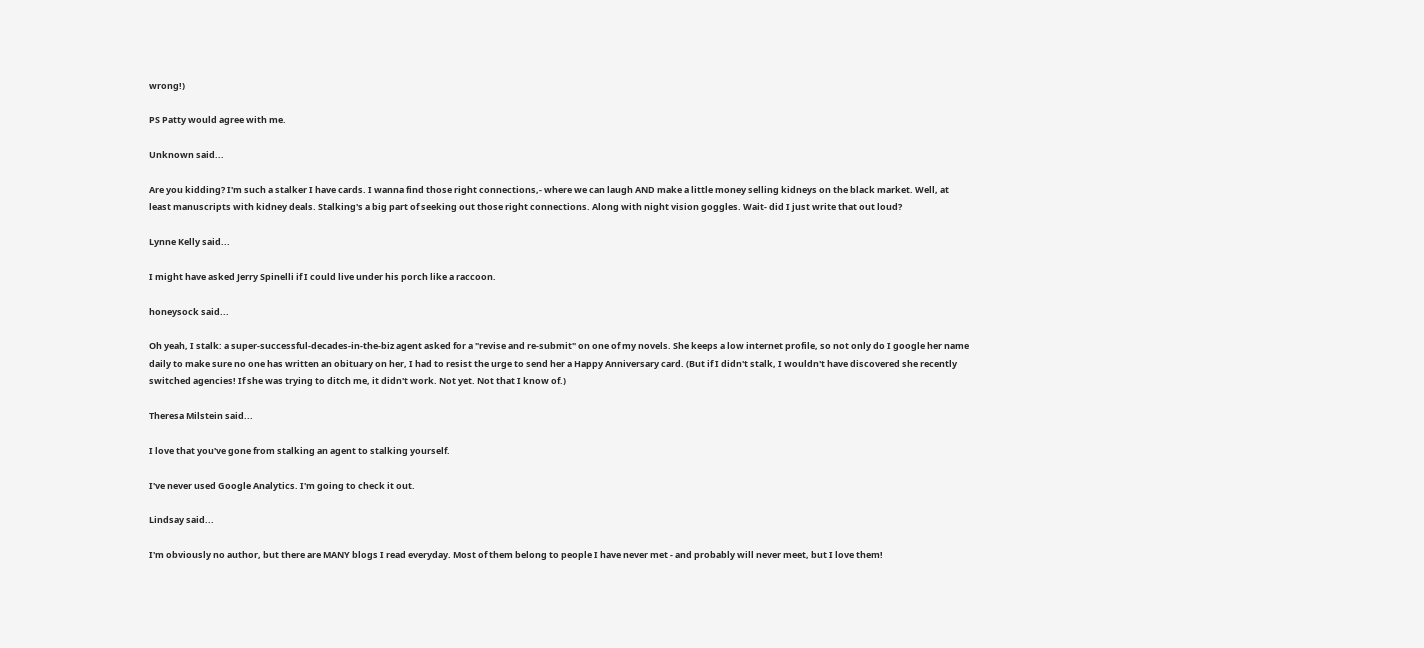wrong!)

PS Patty would agree with me.

Unknown said...

Are you kidding? I'm such a stalker I have cards. I wanna find those right connections,- where we can laugh AND make a little money selling kidneys on the black market. Well, at least manuscripts with kidney deals. Stalking's a big part of seeking out those right connections. Along with night vision goggles. Wait- did I just write that out loud?

Lynne Kelly said...

I might have asked Jerry Spinelli if I could live under his porch like a raccoon.

honeysock said...

Oh yeah, I stalk: a super-successful-decades-in-the-biz agent asked for a "revise and re-submit" on one of my novels. She keeps a low internet profile, so not only do I google her name daily to make sure no one has written an obituary on her, I had to resist the urge to send her a Happy Anniversary card. (But if I didn't stalk, I wouldn't have discovered she recently switched agencies! If she was trying to ditch me, it didn't work. Not yet. Not that I know of.)

Theresa Milstein said...

I love that you've gone from stalking an agent to stalking yourself.

I've never used Google Analytics. I'm going to check it out.

Lindsay said...

I'm obviously no author, but there are MANY blogs I read everyday. Most of them belong to people I have never met - and probably will never meet, but I love them!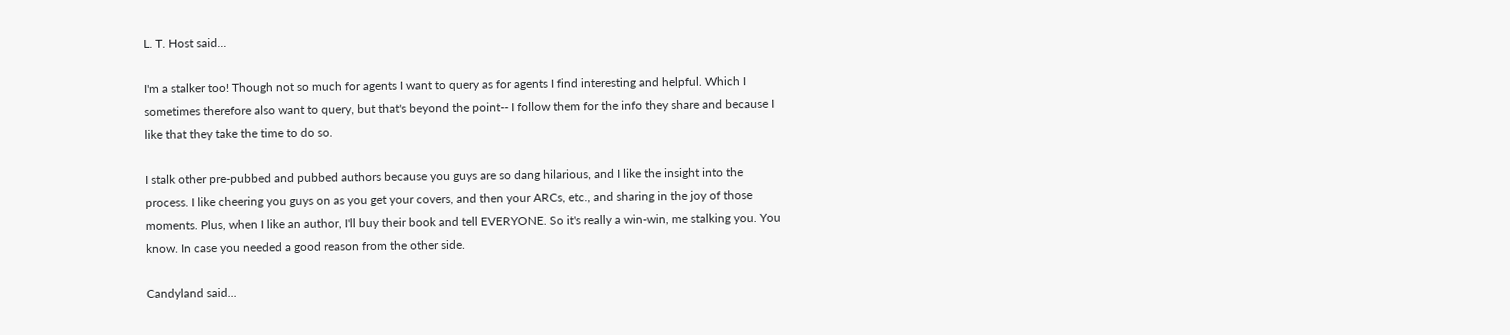L. T. Host said...

I'm a stalker too! Though not so much for agents I want to query as for agents I find interesting and helpful. Which I sometimes therefore also want to query, but that's beyond the point-- I follow them for the info they share and because I like that they take the time to do so.

I stalk other pre-pubbed and pubbed authors because you guys are so dang hilarious, and I like the insight into the process. I like cheering you guys on as you get your covers, and then your ARCs, etc., and sharing in the joy of those moments. Plus, when I like an author, I'll buy their book and tell EVERYONE. So it's really a win-win, me stalking you. You know. In case you needed a good reason from the other side.

Candyland said...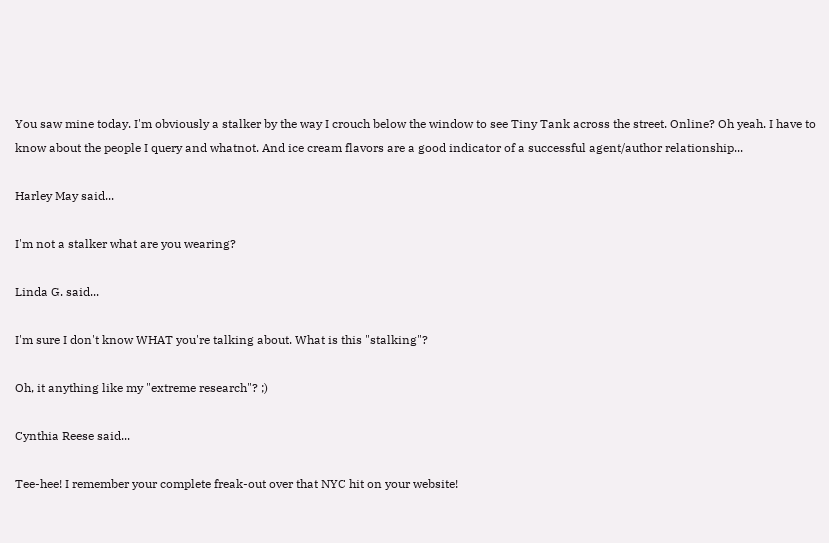You saw mine today. I'm obviously a stalker by the way I crouch below the window to see Tiny Tank across the street. Online? Oh yeah. I have to know about the people I query and whatnot. And ice cream flavors are a good indicator of a successful agent/author relationship...

Harley May said...

I'm not a stalker what are you wearing?

Linda G. said...

I'm sure I don't know WHAT you're talking about. What is this "stalking"?

Oh, it anything like my "extreme research"? ;)

Cynthia Reese said...

Tee-hee! I remember your complete freak-out over that NYC hit on your website!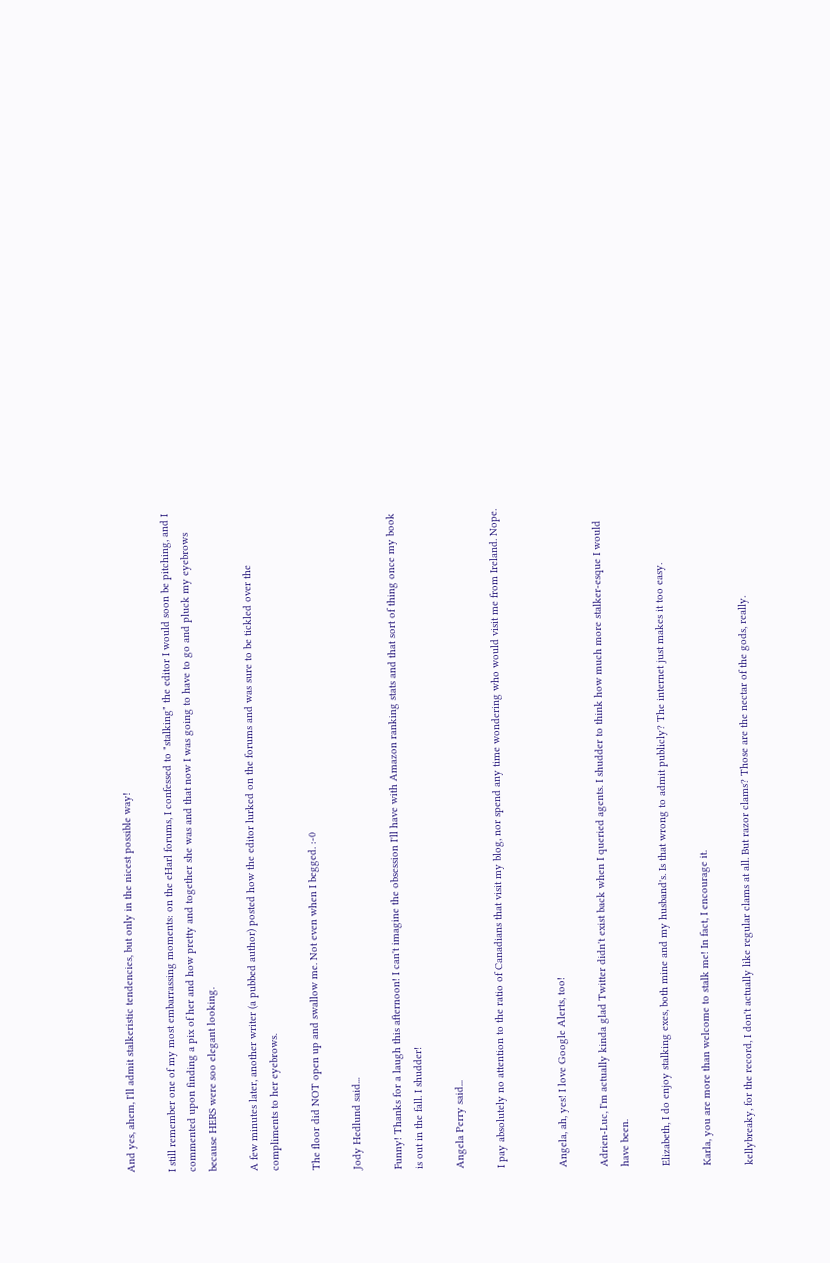And yes, ahem, I'll admit stalkeristic tendencies, but only in the nicest possible way!

I still remember one of my most embarrassing moments: on the eHarl forums, I confessed to "stalking" the editor I would soon be pitching, and I commented upon finding a pix of her and how pretty and together she was and that now I was going to have to go and pluck my eyebrows because HERS were soo elegant looking.

A few minutes later, another writer (a pubbed author) posted how the editor lurked on the forums and was sure to be tickled over the compliments to her eyebrows.

The floor did NOT open up and swallow me. Not even when I begged. :-0

Jody Hedlund said...

Funny! Thanks for a laugh this afternoon! I can't imagine the obsession I'll have with Amazon ranking stats and that sort of thing once my book is out in the fall. I shudder!

Angela Perry said...

I pay absolutely no attention to the ratio of Canadians that visit my blog, nor spend any time wondering who would visit me from Ireland. Nope.


Angela, ah, yes! I love Google Alerts, too!

Adrien-Luc, I'm actually kinda glad Twitter didn't exist back when I queried agents. I shudder to think how much more stalker-esque I would have been.

Elizabeth, I do enjoy stalking exes, both mine and my husband's. Is that wrong to admit publicly? The internet just makes it too easy.

Karla, you are more than welcome to stalk me! In fact, I encourage it.

kellybreaky, for the record, I don't actually like regular clams at all. But razor clams? Those are the nectar of the gods, really.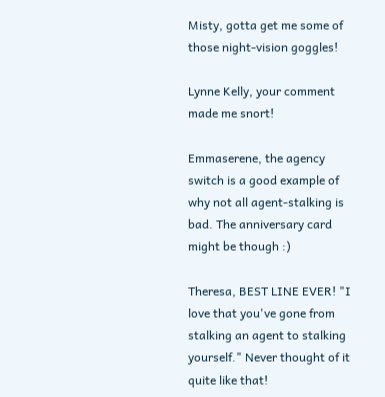Misty, gotta get me some of those night-vision goggles!

Lynne Kelly, your comment made me snort!

Emmaserene, the agency switch is a good example of why not all agent-stalking is bad. The anniversary card might be though :)

Theresa, BEST LINE EVER! "I love that you've gone from stalking an agent to stalking yourself." Never thought of it quite like that!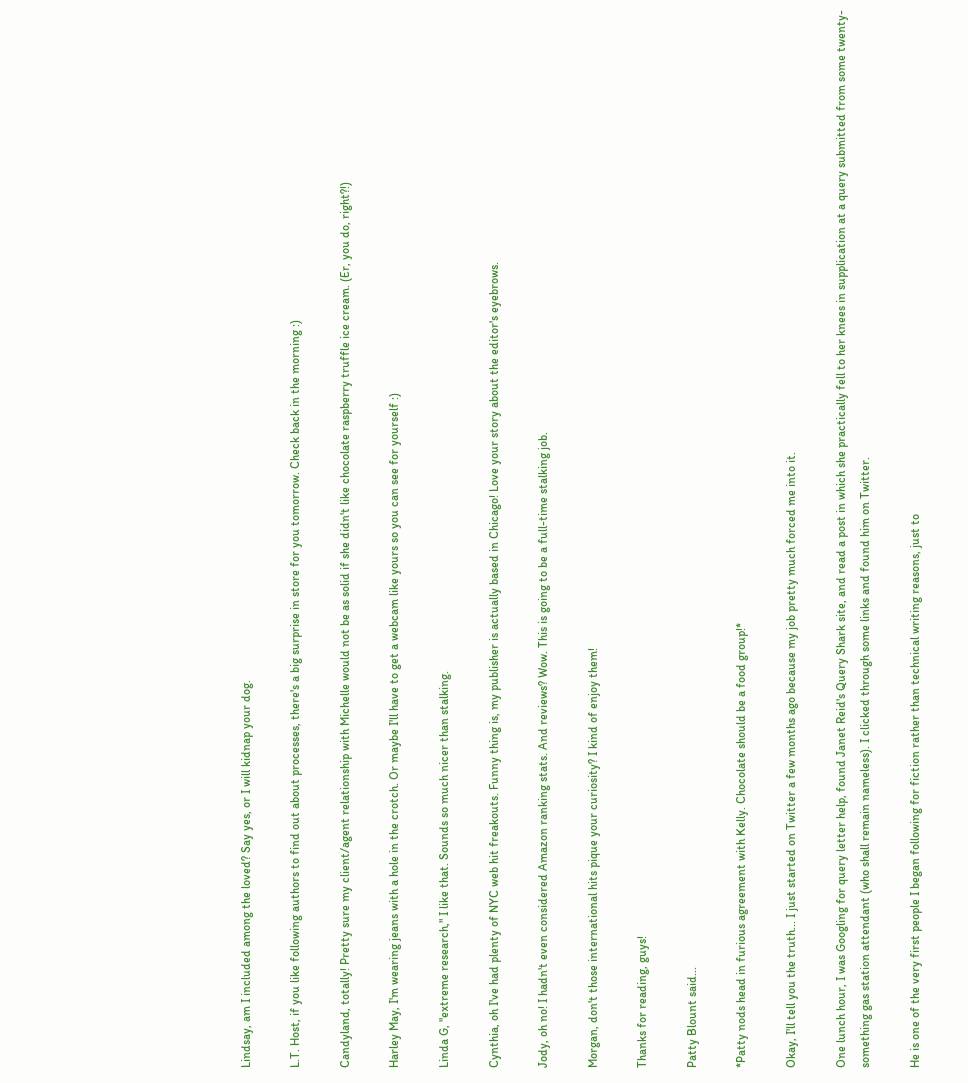Lindsay, am I included among the loved? Say yes, or I will kidnap your dog.

L.T. Host, if you like following authors to find out about processes, there's a big surprise in store for you tomorrow. Check back in the morning :)

Candyland, totally! Pretty sure my client/agent relationship with Michelle would not be as solid if she didn't like chocolate raspberry truffle ice cream. (Er, you do, right?!)

Harley May, I'm wearing jeans with a hole in the crotch. Or maybe I'll have to get a webcam like yours so you can see for yourself :)

Linda G, "extreme research," I like that. Sounds so much nicer than stalking.

Cynthia, oh I've had plenty of NYC web hit freakouts. Funny thing is, my publisher is actually based in Chicago! Love your story about the editor's eyebrows.

Jody, oh no! I hadn't even considered Amazon ranking stats. And reviews? Wow. This is going to be a full-time stalking job.

Morgan, don't those international hits pique your curiosity? I kind of enjoy them!

Thanks for reading, guys!

Patty Blount said...

*Patty nods head in furious agreement with Kelly. Chocolate should be a food group!*

Okay, I'll tell you the truth... I just started on Twitter a few months ago because my job pretty much forced me into it.

One lunch hour, I was Googling for query letter help, found Janet Reid's Query Shark site, and read a post in which she practically fell to her knees in supplication at a query submitted from some twenty-something gas station attendant (who shall remain nameless). I clicked through some links and found him on Twitter.

He is one of the very first people I began following for fiction rather than technical writing reasons, just to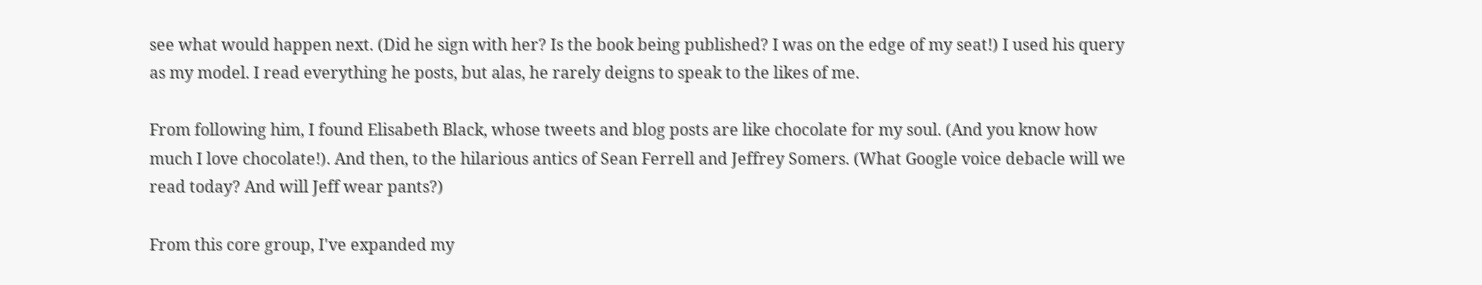see what would happen next. (Did he sign with her? Is the book being published? I was on the edge of my seat!) I used his query as my model. I read everything he posts, but alas, he rarely deigns to speak to the likes of me.

From following him, I found Elisabeth Black, whose tweets and blog posts are like chocolate for my soul. (And you know how much I love chocolate!). And then, to the hilarious antics of Sean Ferrell and Jeffrey Somers. (What Google voice debacle will we read today? And will Jeff wear pants?)

From this core group, I've expanded my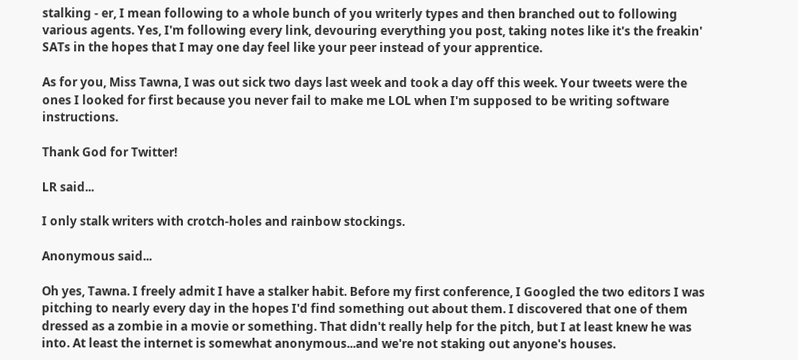stalking - er, I mean following to a whole bunch of you writerly types and then branched out to following various agents. Yes, I'm following every link, devouring everything you post, taking notes like it's the freakin' SATs in the hopes that I may one day feel like your peer instead of your apprentice.

As for you, Miss Tawna, I was out sick two days last week and took a day off this week. Your tweets were the ones I looked for first because you never fail to make me LOL when I'm supposed to be writing software instructions.

Thank God for Twitter!

LR said...

I only stalk writers with crotch-holes and rainbow stockings.

Anonymous said...

Oh yes, Tawna. I freely admit I have a stalker habit. Before my first conference, I Googled the two editors I was pitching to nearly every day in the hopes I'd find something out about them. I discovered that one of them dressed as a zombie in a movie or something. That didn't really help for the pitch, but I at least knew he was into. At least the internet is somewhat anonymous...and we're not staking out anyone's houses.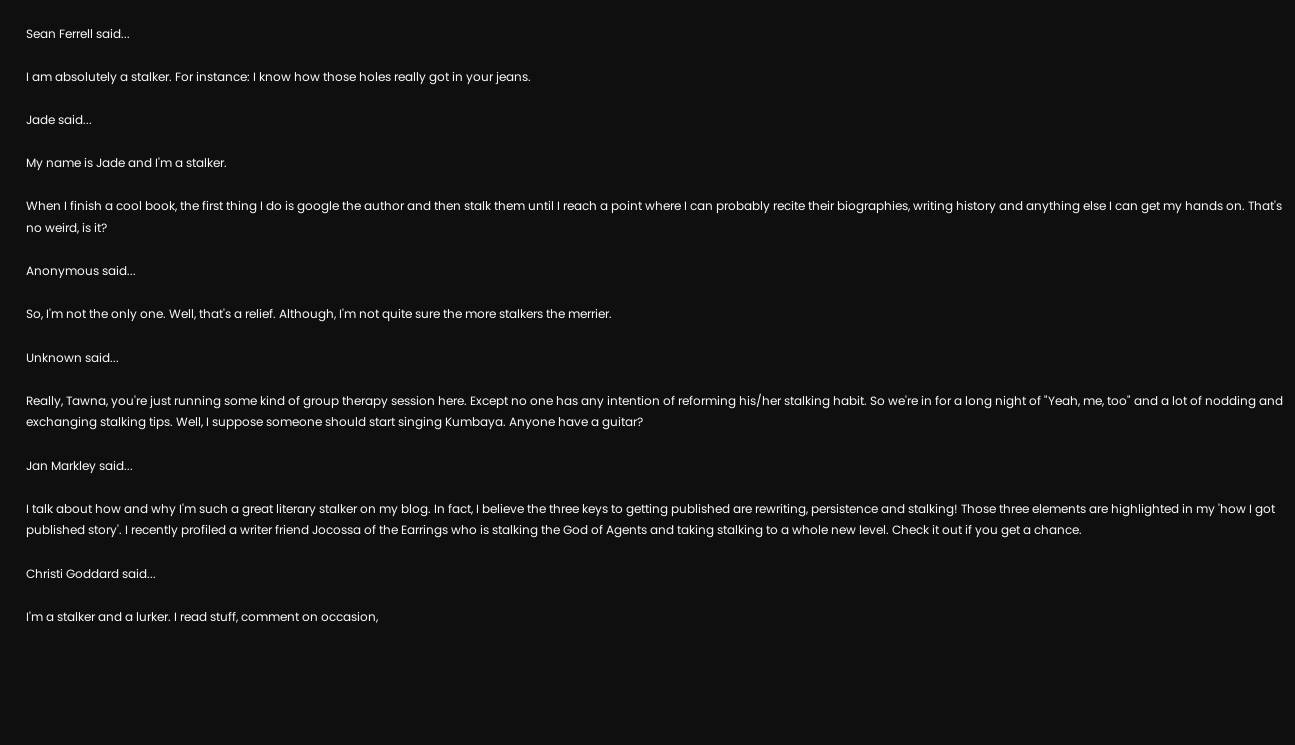Sean Ferrell said...

I am absolutely a stalker. For instance: I know how those holes really got in your jeans.

Jade said...

My name is Jade and I'm a stalker.

When I finish a cool book, the first thing I do is google the author and then stalk them until I reach a point where I can probably recite their biographies, writing history and anything else I can get my hands on. That's no weird, is it?

Anonymous said...

So, I'm not the only one. Well, that's a relief. Although, I'm not quite sure the more stalkers the merrier.

Unknown said...

Really, Tawna, you're just running some kind of group therapy session here. Except no one has any intention of reforming his/her stalking habit. So we're in for a long night of "Yeah, me, too" and a lot of nodding and exchanging stalking tips. Well, I suppose someone should start singing Kumbaya. Anyone have a guitar?

Jan Markley said...

I talk about how and why I'm such a great literary stalker on my blog. In fact, I believe the three keys to getting published are rewriting, persistence and stalking! Those three elements are highlighted in my 'how I got published story'. I recently profiled a writer friend Jocossa of the Earrings who is stalking the God of Agents and taking stalking to a whole new level. Check it out if you get a chance.

Christi Goddard said...

I'm a stalker and a lurker. I read stuff, comment on occasion,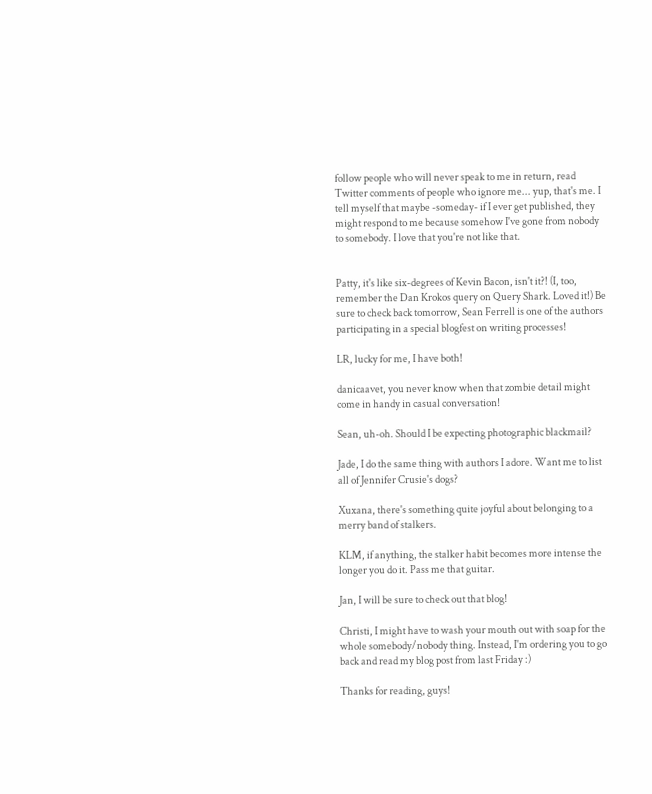follow people who will never speak to me in return, read Twitter comments of people who ignore me... yup, that's me. I tell myself that maybe -someday- if I ever get published, they might respond to me because somehow I've gone from nobody to somebody. I love that you're not like that.


Patty, it's like six-degrees of Kevin Bacon, isn't it?! (I, too, remember the Dan Krokos query on Query Shark. Loved it!) Be sure to check back tomorrow, Sean Ferrell is one of the authors participating in a special blogfest on writing processes!

LR, lucky for me, I have both!

danicaavet, you never know when that zombie detail might come in handy in casual conversation!

Sean, uh-oh. Should I be expecting photographic blackmail?

Jade, I do the same thing with authors I adore. Want me to list all of Jennifer Crusie's dogs?

Xuxana, there's something quite joyful about belonging to a merry band of stalkers.

KLM, if anything, the stalker habit becomes more intense the longer you do it. Pass me that guitar.

Jan, I will be sure to check out that blog!

Christi, I might have to wash your mouth out with soap for the whole somebody/nobody thing. Instead, I'm ordering you to go back and read my blog post from last Friday :)

Thanks for reading, guys!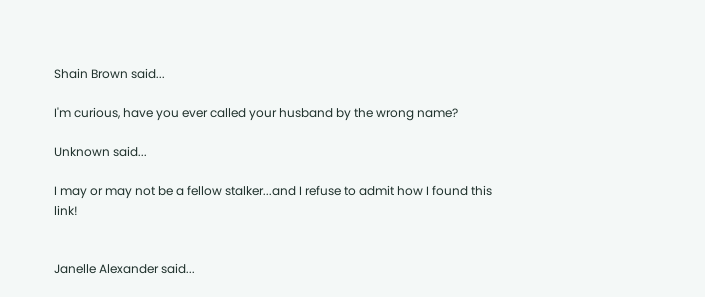Shain Brown said...

I'm curious, have you ever called your husband by the wrong name?

Unknown said...

I may or may not be a fellow stalker...and I refuse to admit how I found this link!


Janelle Alexander said...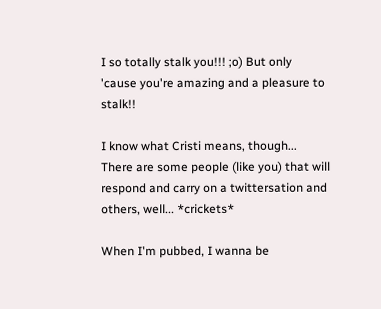I so totally stalk you!!! ;o) But only 'cause you're amazing and a pleasure to stalk!!

I know what Cristi means, though... There are some people (like you) that will respond and carry on a twittersation and others, well... *crickets*

When I'm pubbed, I wanna be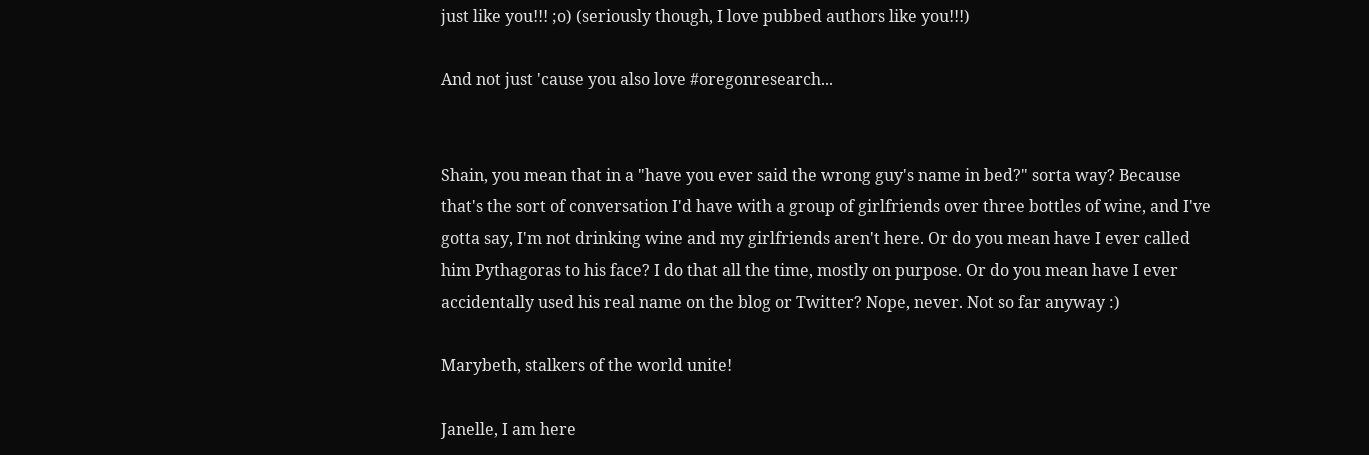just like you!!! ;o) (seriously though, I love pubbed authors like you!!!)

And not just 'cause you also love #oregonresearch...


Shain, you mean that in a "have you ever said the wrong guy's name in bed?" sorta way? Because that's the sort of conversation I'd have with a group of girlfriends over three bottles of wine, and I've gotta say, I'm not drinking wine and my girlfriends aren't here. Or do you mean have I ever called him Pythagoras to his face? I do that all the time, mostly on purpose. Or do you mean have I ever accidentally used his real name on the blog or Twitter? Nope, never. Not so far anyway :)

Marybeth, stalkers of the world unite!

Janelle, I am here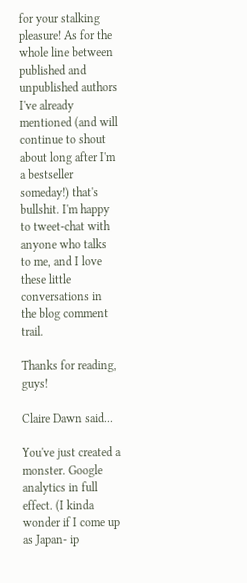for your stalking pleasure! As for the whole line between published and unpublished authors I've already mentioned (and will continue to shout about long after I'm a bestseller someday!) that's bullshit. I'm happy to tweet-chat with anyone who talks to me, and I love these little conversations in the blog comment trail.

Thanks for reading, guys!

Claire Dawn said...

You've just created a monster. Google analytics in full effect. (I kinda wonder if I come up as Japan- ip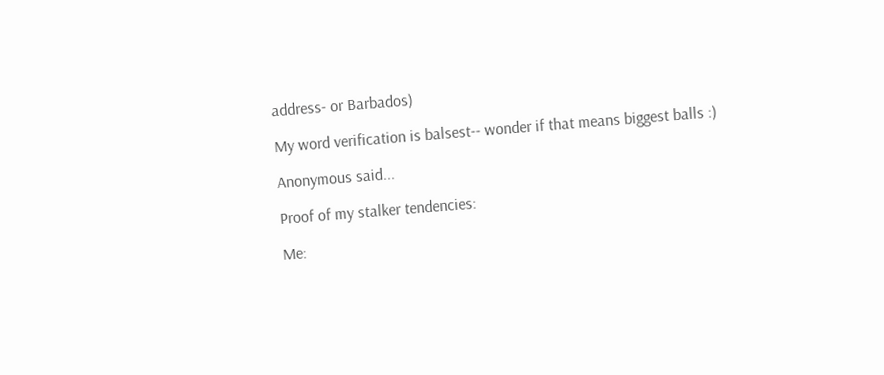address- or Barbados)

My word verification is balsest-- wonder if that means biggest balls :)

Anonymous said...

Proof of my stalker tendencies:

Me: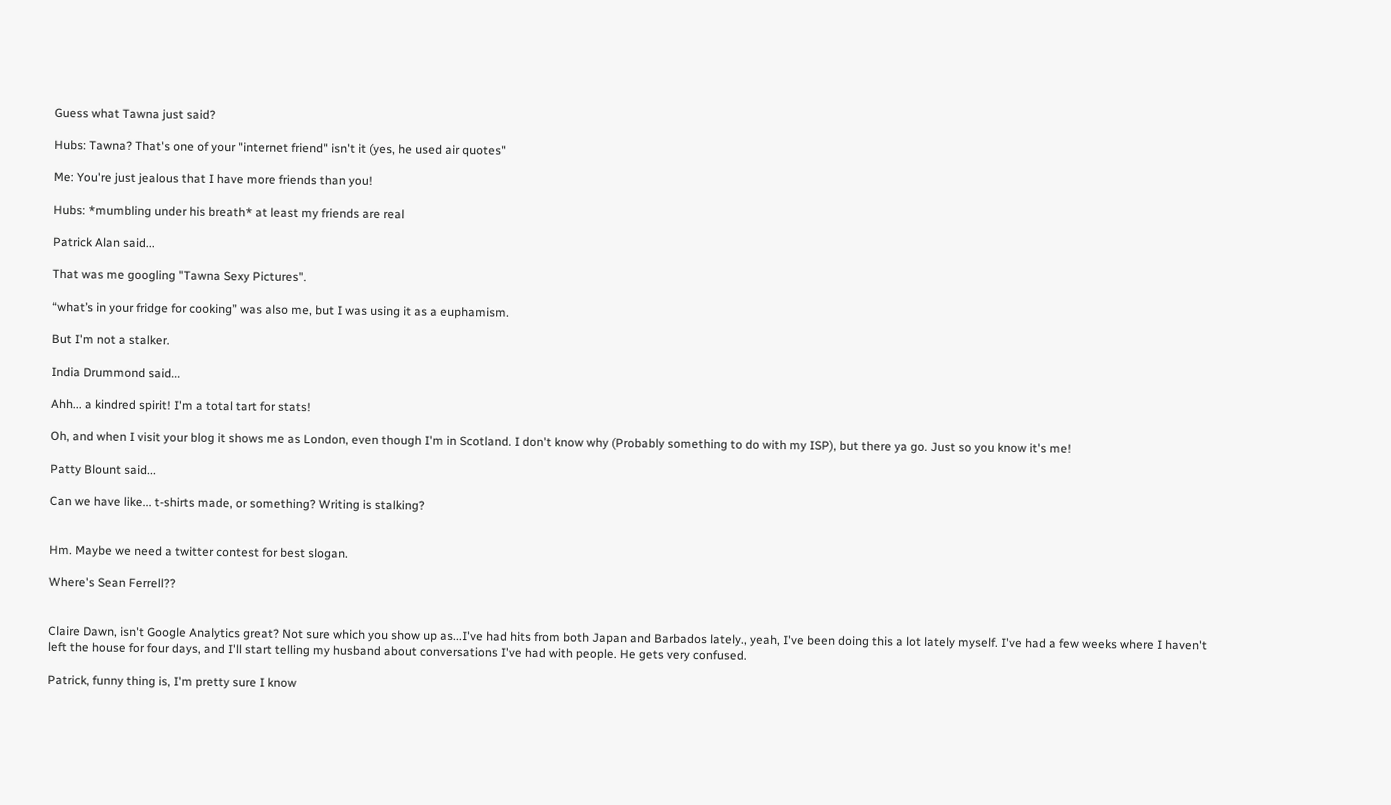Guess what Tawna just said?

Hubs: Tawna? That's one of your "internet friend" isn't it (yes, he used air quotes"

Me: You're just jealous that I have more friends than you!

Hubs: *mumbling under his breath* at least my friends are real

Patrick Alan said...

That was me googling "Tawna Sexy Pictures".

“what’s in your fridge for cooking” was also me, but I was using it as a euphamism.

But I'm not a stalker.

India Drummond said...

Ahh... a kindred spirit! I'm a total tart for stats!

Oh, and when I visit your blog it shows me as London, even though I'm in Scotland. I don't know why (Probably something to do with my ISP), but there ya go. Just so you know it's me!

Patty Blount said...

Can we have like... t-shirts made, or something? Writing is stalking?


Hm. Maybe we need a twitter contest for best slogan.

Where's Sean Ferrell??


Claire Dawn, isn't Google Analytics great? Not sure which you show up as...I've had hits from both Japan and Barbados lately., yeah, I've been doing this a lot lately myself. I've had a few weeks where I haven't left the house for four days, and I'll start telling my husband about conversations I've had with people. He gets very confused.

Patrick, funny thing is, I'm pretty sure I know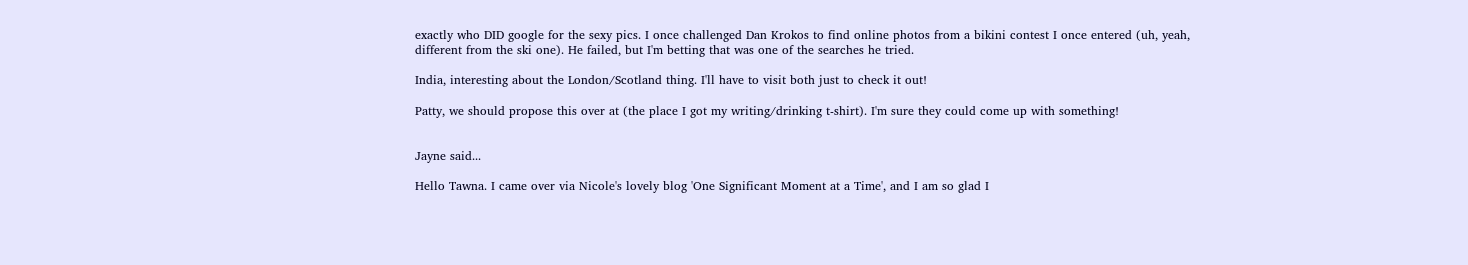exactly who DID google for the sexy pics. I once challenged Dan Krokos to find online photos from a bikini contest I once entered (uh, yeah, different from the ski one). He failed, but I'm betting that was one of the searches he tried.

India, interesting about the London/Scotland thing. I'll have to visit both just to check it out!

Patty, we should propose this over at (the place I got my writing/drinking t-shirt). I'm sure they could come up with something!


Jayne said...

Hello Tawna. I came over via Nicole's lovely blog 'One Significant Moment at a Time', and I am so glad I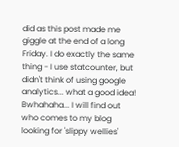did as this post made me giggle at the end of a long Friday. I do exactly the same thing - I use statcounter, but didn't think of using google analytics... what a good idea! Bwhahaha... I will find out who comes to my blog looking for 'slippy wellies'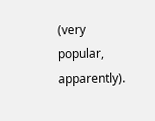(very popular, apparently).